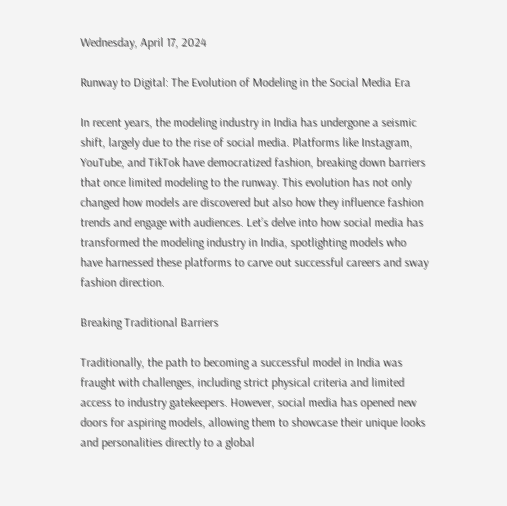Wednesday, April 17, 2024

Runway to Digital: The Evolution of Modeling in the Social Media Era

In recent years, the modeling industry in India has undergone a seismic shift, largely due to the rise of social media. Platforms like Instagram, YouTube, and TikTok have democratized fashion, breaking down barriers that once limited modeling to the runway. This evolution has not only changed how models are discovered but also how they influence fashion trends and engage with audiences. Let’s delve into how social media has transformed the modeling industry in India, spotlighting models who have harnessed these platforms to carve out successful careers and sway fashion direction.

Breaking Traditional Barriers

Traditionally, the path to becoming a successful model in India was fraught with challenges, including strict physical criteria and limited access to industry gatekeepers. However, social media has opened new doors for aspiring models, allowing them to showcase their unique looks and personalities directly to a global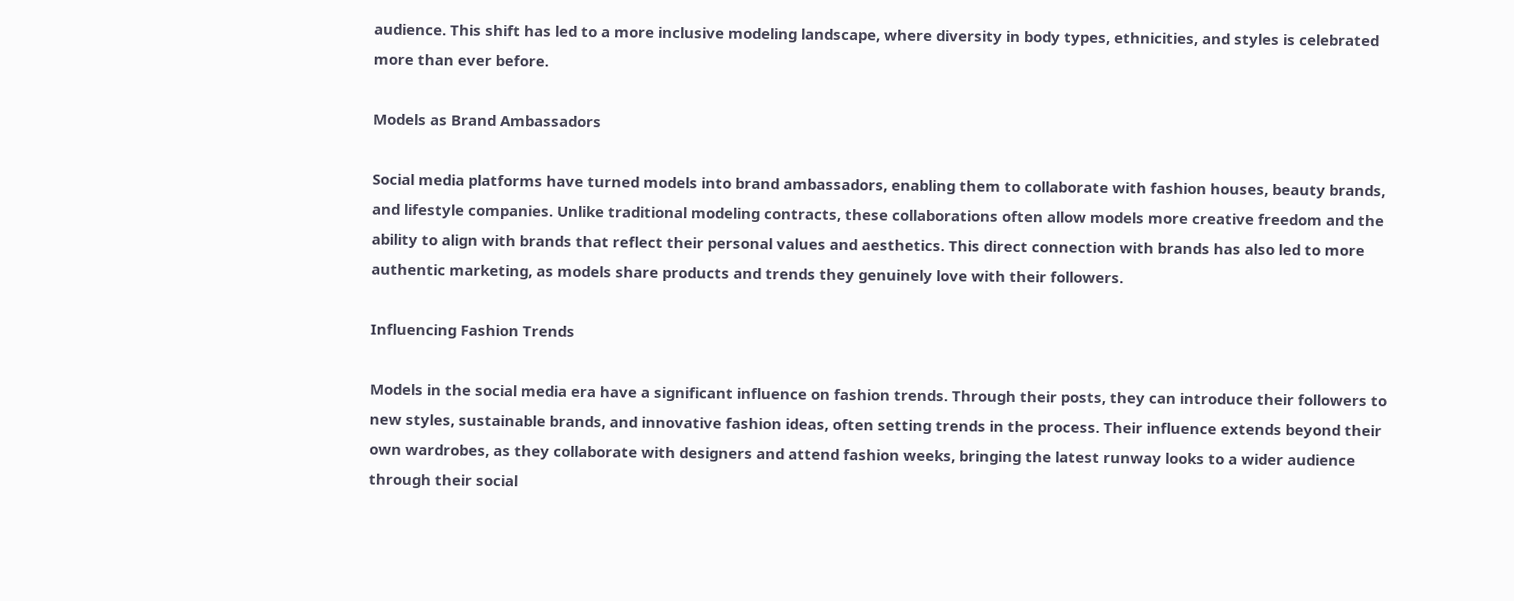audience. This shift has led to a more inclusive modeling landscape, where diversity in body types, ethnicities, and styles is celebrated more than ever before.

Models as Brand Ambassadors

Social media platforms have turned models into brand ambassadors, enabling them to collaborate with fashion houses, beauty brands, and lifestyle companies. Unlike traditional modeling contracts, these collaborations often allow models more creative freedom and the ability to align with brands that reflect their personal values and aesthetics. This direct connection with brands has also led to more authentic marketing, as models share products and trends they genuinely love with their followers.

Influencing Fashion Trends

Models in the social media era have a significant influence on fashion trends. Through their posts, they can introduce their followers to new styles, sustainable brands, and innovative fashion ideas, often setting trends in the process. Their influence extends beyond their own wardrobes, as they collaborate with designers and attend fashion weeks, bringing the latest runway looks to a wider audience through their social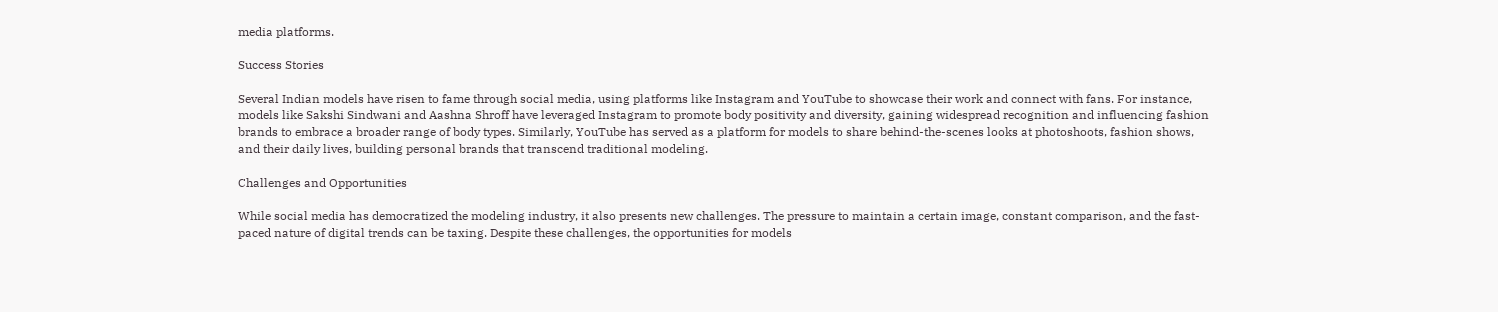media platforms.

Success Stories

Several Indian models have risen to fame through social media, using platforms like Instagram and YouTube to showcase their work and connect with fans. For instance, models like Sakshi Sindwani and Aashna Shroff have leveraged Instagram to promote body positivity and diversity, gaining widespread recognition and influencing fashion brands to embrace a broader range of body types. Similarly, YouTube has served as a platform for models to share behind-the-scenes looks at photoshoots, fashion shows, and their daily lives, building personal brands that transcend traditional modeling.

Challenges and Opportunities

While social media has democratized the modeling industry, it also presents new challenges. The pressure to maintain a certain image, constant comparison, and the fast-paced nature of digital trends can be taxing. Despite these challenges, the opportunities for models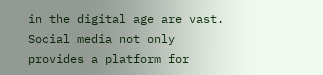in the digital age are vast. Social media not only provides a platform for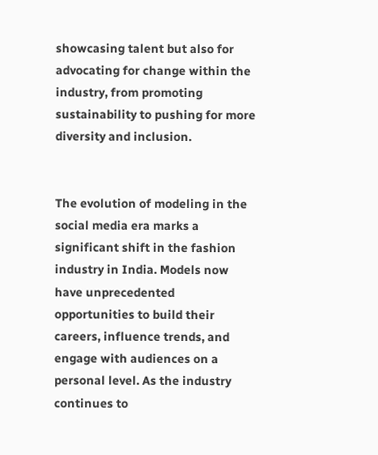showcasing talent but also for advocating for change within the industry, from promoting sustainability to pushing for more diversity and inclusion.


The evolution of modeling in the social media era marks a significant shift in the fashion industry in India. Models now have unprecedented opportunities to build their careers, influence trends, and engage with audiences on a personal level. As the industry continues to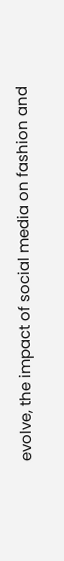evolve, the impact of social media on fashion and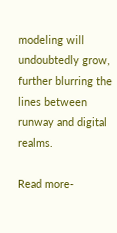modeling will undoubtedly grow, further blurring the lines between runway and digital realms.

Read more-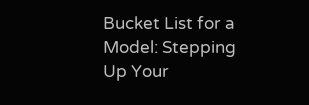Bucket List for a Model: Stepping Up Your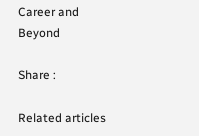Career and Beyond

Share :

Related articles